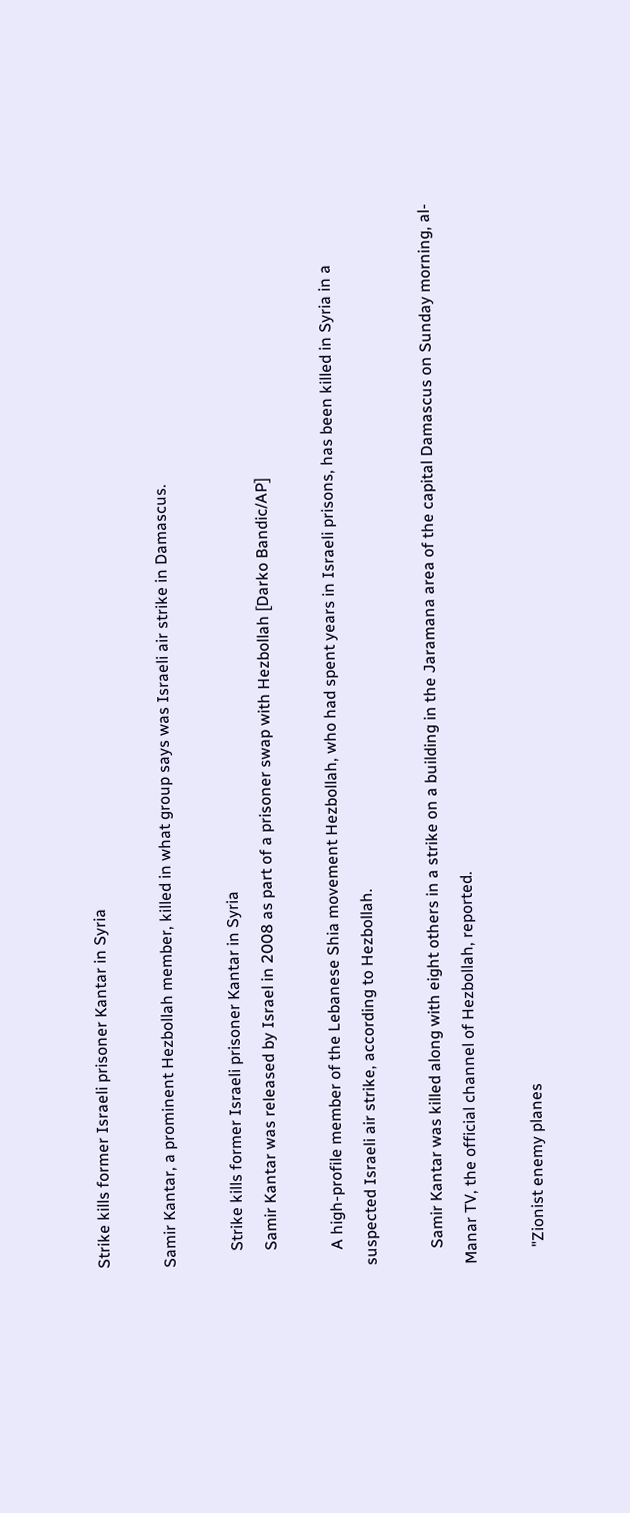Strike kills former Israeli prisoner Kantar in Syria

Samir Kantar, a prominent Hezbollah member, killed in what group says was Israeli air strike in Damascus.

    Strike kills former Israeli prisoner Kantar in Syria
    Samir Kantar was released by Israel in 2008 as part of a prisoner swap with Hezbollah [Darko Bandic/AP]

    A high-profile member of the Lebanese Shia movement Hezbollah, who had spent years in Israeli prisons, has been killed in Syria in a suspected Israeli air strike, according to Hezbollah.

    Samir Kantar was killed along with eight others in a strike on a building in the Jaramana area of the capital Damascus on Sunday morning, al-Manar TV, the official channel of Hezbollah, reported.

    "Zionist enemy planes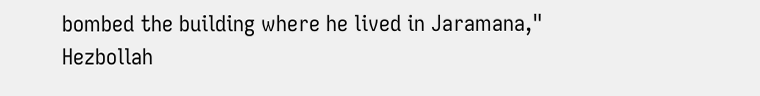bombed the building where he lived in Jaramana," Hezbollah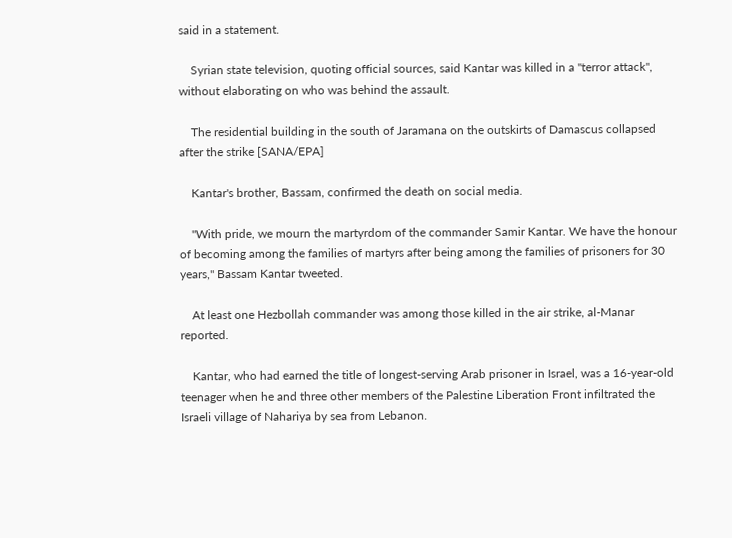said in a statement.

    Syrian state television, quoting official sources, said Kantar was killed in a "terror attack", without elaborating on who was behind the assault.

    The residential building in the south of Jaramana on the outskirts of Damascus collapsed after the strike [SANA/EPA]

    Kantar's brother, Bassam, confirmed the death on social media.

    "With pride, we mourn the martyrdom of the commander Samir Kantar. We have the honour of becoming among the families of martyrs after being among the families of prisoners for 30 years," Bassam Kantar tweeted.

    At least one Hezbollah commander was among those killed in the air strike, al-Manar reported.

    Kantar, who had earned the title of longest-serving Arab prisoner in Israel, was a 16-year-old teenager when he and three other members of the Palestine Liberation Front infiltrated the Israeli village of Nahariya by sea from Lebanon.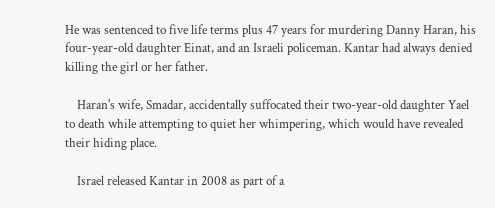He was sentenced to five life terms plus 47 years for murdering Danny Haran, his four-year-old daughter Einat, and an Israeli policeman. Kantar had always denied killing the girl or her father.

    Haran's wife, Smadar, accidentally suffocated their two-year-old daughter Yael to death while attempting to quiet her whimpering, which would have revealed their hiding place.

    Israel released Kantar in 2008 as part of a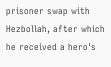prisoner swap with Hezbollah, after which he received a hero's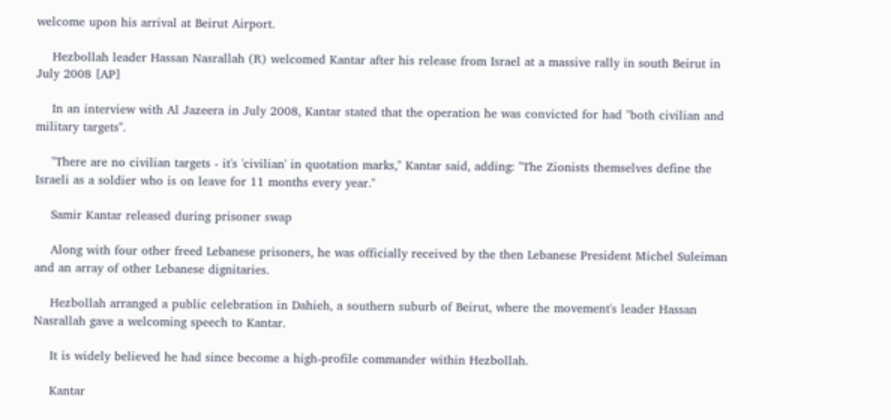welcome upon his arrival at Beirut Airport.

    Hezbollah leader Hassan Nasrallah (R) welcomed Kantar after his release from Israel at a massive rally in south Beirut in July 2008 [AP]

    In an interview with Al Jazeera in July 2008, Kantar stated that the operation he was convicted for had "both civilian and military targets".

    "There are no civilian targets - it's 'civilian' in quotation marks," Kantar said, adding: "The Zionists themselves define the Israeli as a soldier who is on leave for 11 months every year."

    Samir Kantar released during prisoner swap

    Along with four other freed Lebanese prisoners, he was officially received by the then Lebanese President Michel Suleiman and an array of other Lebanese dignitaries.

    Hezbollah arranged a public celebration in Dahieh, a southern suburb of Beirut, where the movement's leader Hassan Nasrallah gave a welcoming speech to Kantar.

    It is widely believed he had since become a high-profile commander within Hezbollah.

    Kantar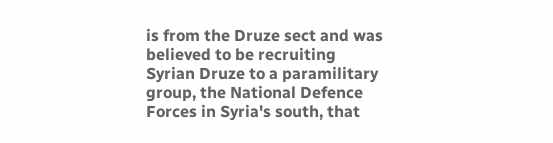is from the Druze sect and was believed to be recruiting Syrian Druze to a paramilitary group, the National Defence Forces in Syria's south, that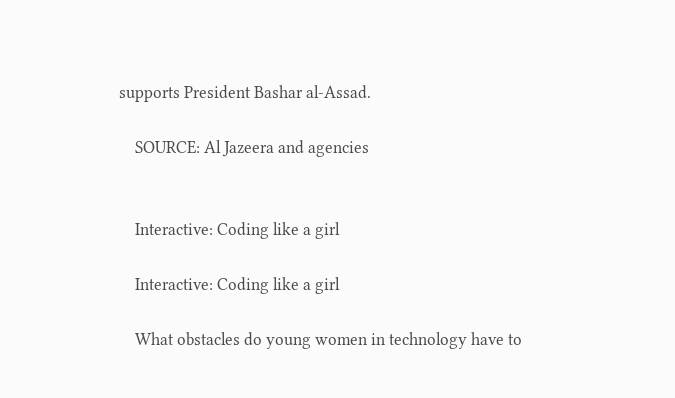supports President Bashar al-Assad.

    SOURCE: Al Jazeera and agencies


    Interactive: Coding like a girl

    Interactive: Coding like a girl

    What obstacles do young women in technology have to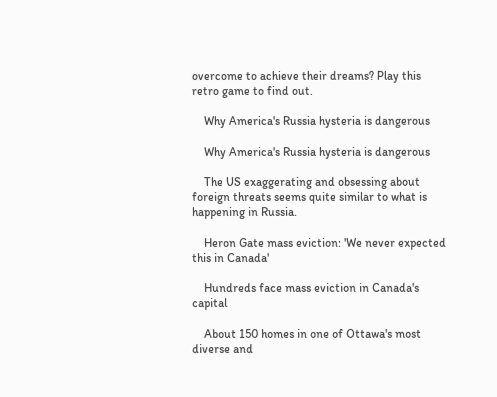overcome to achieve their dreams? Play this retro game to find out.

    Why America's Russia hysteria is dangerous

    Why America's Russia hysteria is dangerous

    The US exaggerating and obsessing about foreign threats seems quite similar to what is happening in Russia.

    Heron Gate mass eviction: 'We never expected this in Canada'

    Hundreds face mass eviction in Canada's capital

    About 150 homes in one of Ottawa's most diverse and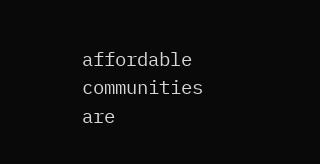affordable communities are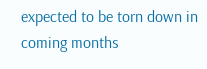expected to be torn down in coming months